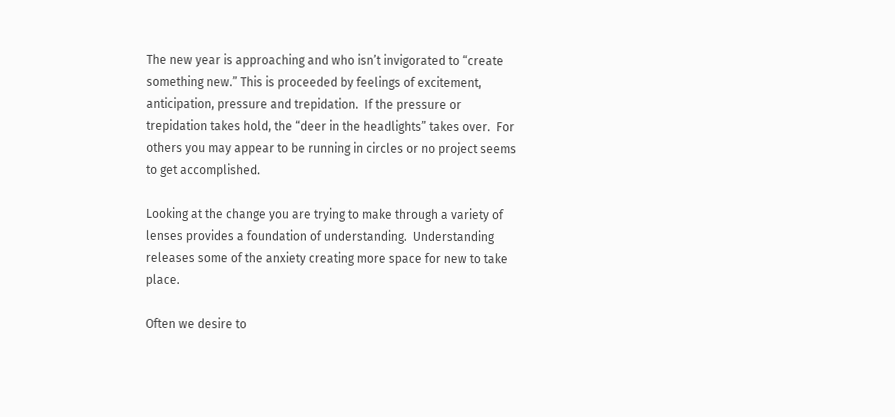The new year is approaching and who isn’t invigorated to “create something new.” This is proceeded by feelings of excitement, anticipation, pressure and trepidation.  If the pressure or trepidation takes hold, the “deer in the headlights” takes over.  For others you may appear to be running in circles or no project seems to get accomplished.

Looking at the change you are trying to make through a variety of lenses provides a foundation of understanding.  Understanding releases some of the anxiety creating more space for new to take place.

Often we desire to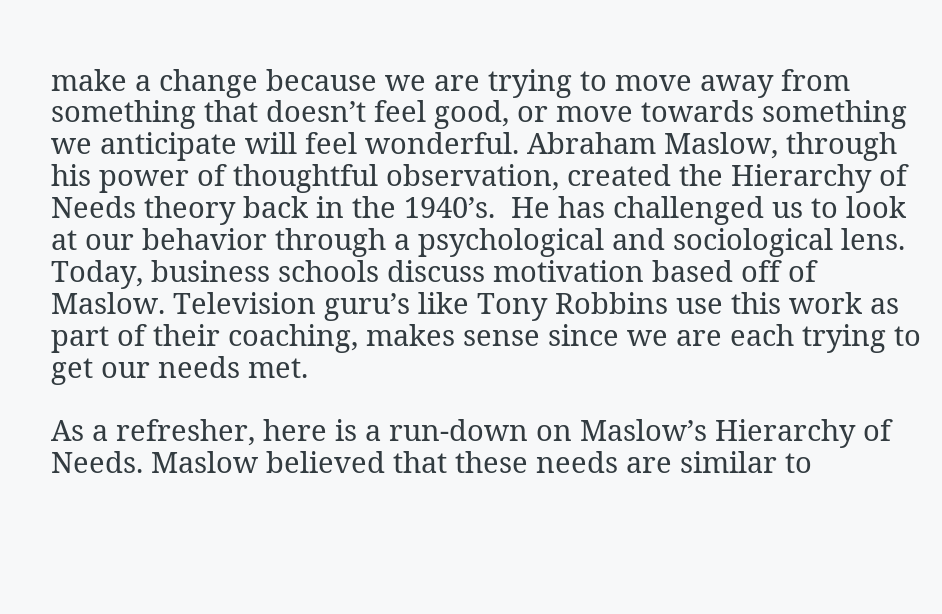make a change because we are trying to move away from something that doesn’t feel good, or move towards something we anticipate will feel wonderful. Abraham Maslow, through his power of thoughtful observation, created the Hierarchy of Needs theory back in the 1940’s.  He has challenged us to look at our behavior through a psychological and sociological lens.  Today, business schools discuss motivation based off of Maslow. Television guru’s like Tony Robbins use this work as part of their coaching, makes sense since we are each trying to get our needs met.

As a refresher, here is a run-down on Maslow’s Hierarchy of Needs. Maslow believed that these needs are similar to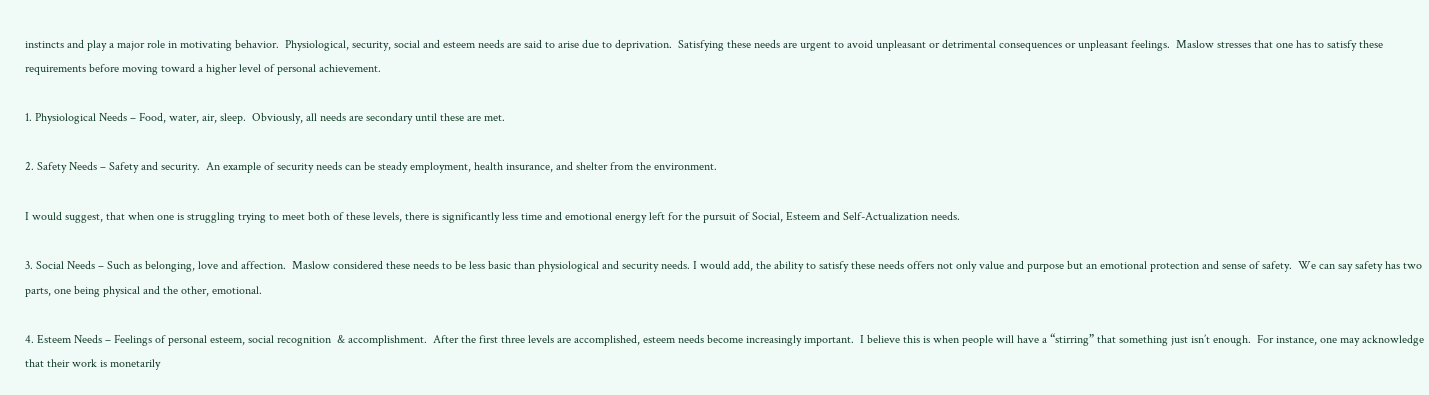instincts and play a major role in motivating behavior.  Physiological, security, social and esteem needs are said to arise due to deprivation.  Satisfying these needs are urgent to avoid unpleasant or detrimental consequences or unpleasant feelings.  Maslow stresses that one has to satisfy these requirements before moving toward a higher level of personal achievement.

1. Physiological Needs – Food, water, air, sleep.  Obviously, all needs are secondary until these are met.

2. Safety Needs – Safety and security.  An example of security needs can be steady employment, health insurance, and shelter from the environment.

I would suggest, that when one is struggling trying to meet both of these levels, there is significantly less time and emotional energy left for the pursuit of Social, Esteem and Self-Actualization needs.

3. Social Needs – Such as belonging, love and affection.  Maslow considered these needs to be less basic than physiological and security needs. I would add, the ability to satisfy these needs offers not only value and purpose but an emotional protection and sense of safety.  We can say safety has two parts, one being physical and the other, emotional.

4. Esteem Needs – Feelings of personal esteem, social recognition  & accomplishment.  After the first three levels are accomplished, esteem needs become increasingly important.  I believe this is when people will have a “stirring” that something just isn’t enough.  For instance, one may acknowledge that their work is monetarily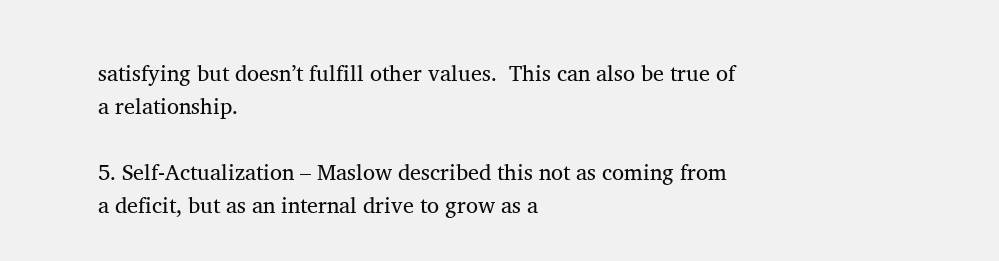satisfying but doesn’t fulfill other values.  This can also be true of a relationship.

5. Self-Actualization – Maslow described this not as coming from a deficit, but as an internal drive to grow as a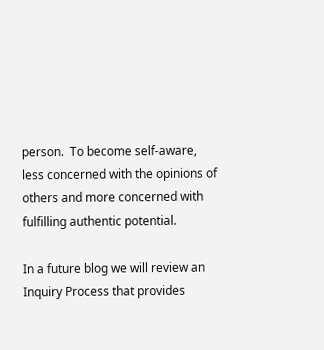person.  To become self-aware,  less concerned with the opinions of others and more concerned with fulfilling authentic potential.

In a future blog we will review an Inquiry Process that provides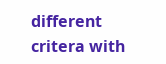different critera with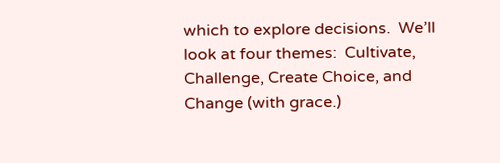which to explore decisions.  We’ll look at four themes:  Cultivate, Challenge, Create Choice, and Change (with grace.)